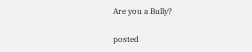Are you a Bully?

posted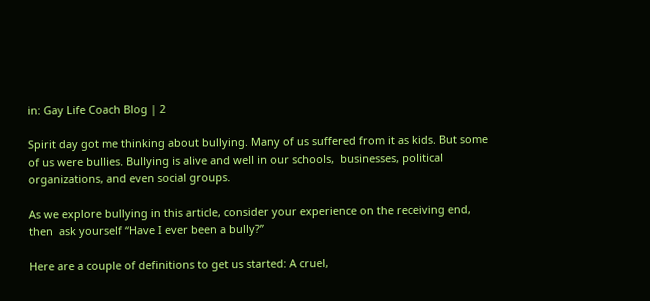in: Gay Life Coach Blog | 2

Spirit day got me thinking about bullying. Many of us suffered from it as kids. But some of us were bullies. Bullying is alive and well in our schools,  businesses, political organizations, and even social groups.

As we explore bullying in this article, consider your experience on the receiving end, then  ask yourself “Have I ever been a bully?”

Here are a couple of definitions to get us started: A cruel,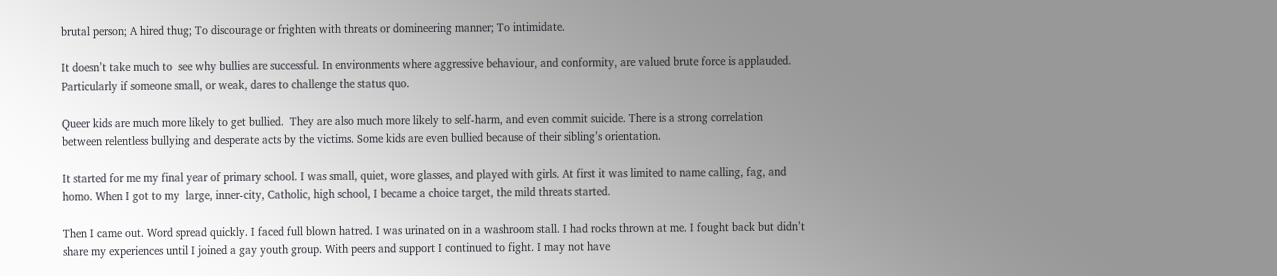brutal person; A hired thug; To discourage or frighten with threats or domineering manner; To intimidate.

It doesn’t take much to  see why bullies are successful. In environments where aggressive behaviour, and conformity, are valued brute force is applauded. Particularly if someone small, or weak, dares to challenge the status quo.

Queer kids are much more likely to get bullied.  They are also much more likely to self-harm, and even commit suicide. There is a strong correlation between relentless bullying and desperate acts by the victims. Some kids are even bullied because of their sibling’s orientation.

It started for me my final year of primary school. I was small, quiet, wore glasses, and played with girls. At first it was limited to name calling, fag, and homo. When I got to my  large, inner-city, Catholic, high school, I became a choice target, the mild threats started.

Then I came out. Word spread quickly. I faced full blown hatred. I was urinated on in a washroom stall. I had rocks thrown at me. I fought back but didn’t share my experiences until I joined a gay youth group. With peers and support I continued to fight. I may not have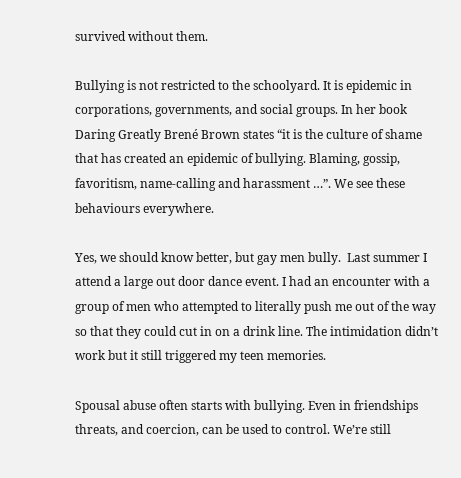survived without them.

Bullying is not restricted to the schoolyard. It is epidemic in corporations, governments, and social groups. In her book Daring Greatly Brené Brown states “it is the culture of shame that has created an epidemic of bullying. Blaming, gossip, favoritism, name-calling and harassment …”. We see these behaviours everywhere.

Yes, we should know better, but gay men bully.  Last summer I attend a large out door dance event. I had an encounter with a group of men who attempted to literally push me out of the way so that they could cut in on a drink line. The intimidation didn’t work but it still triggered my teen memories.

Spousal abuse often starts with bullying. Even in friendships threats, and coercion, can be used to control. We’re still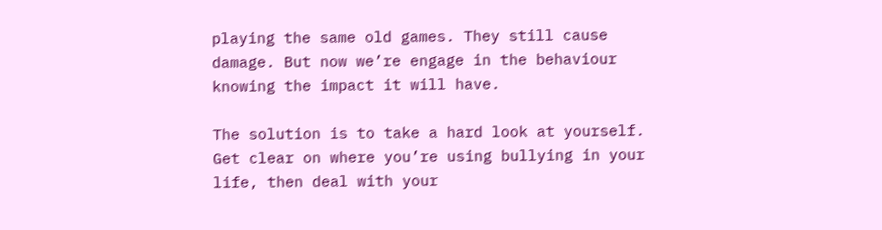playing the same old games. They still cause damage. But now we’re engage in the behaviour knowing the impact it will have.

The solution is to take a hard look at yourself. Get clear on where you’re using bullying in your life, then deal with your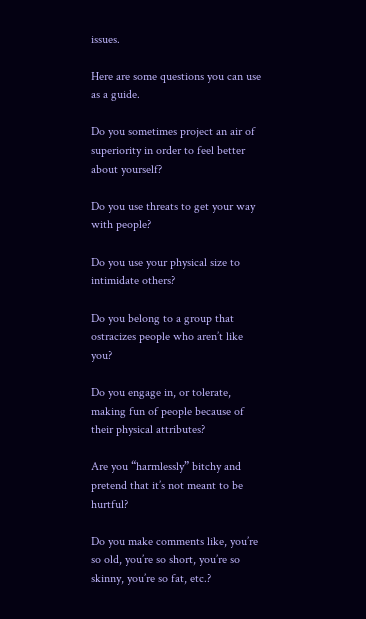issues.

Here are some questions you can use as a guide.

Do you sometimes project an air of superiority in order to feel better about yourself?

Do you use threats to get your way with people?

Do you use your physical size to intimidate others?

Do you belong to a group that ostracizes people who aren’t like you?

Do you engage in, or tolerate, making fun of people because of their physical attributes?

Are you “harmlessly” bitchy and pretend that it’s not meant to be hurtful?

Do you make comments like, you’re so old, you’re so short, you’re so skinny, you’re so fat, etc.?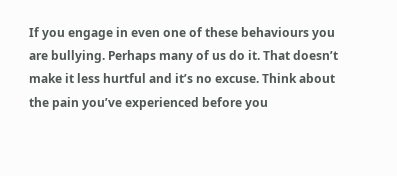If you engage in even one of these behaviours you are bullying. Perhaps many of us do it. That doesn’t make it less hurtful and it’s no excuse. Think about the pain you’ve experienced before you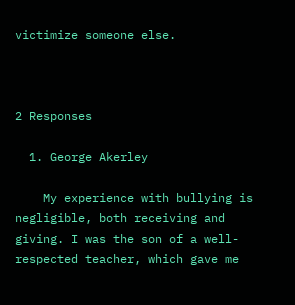victimize someone else.



2 Responses

  1. George Akerley

    My experience with bullying is negligible, both receiving and giving. I was the son of a well-respected teacher, which gave me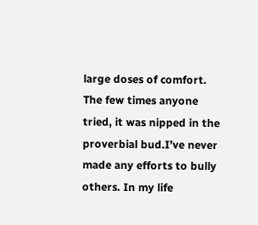large doses of comfort. The few times anyone tried, it was nipped in the proverbial bud.I’ve never made any efforts to bully others. In my life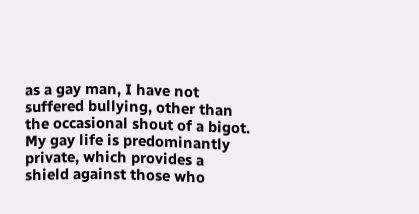as a gay man, I have not suffered bullying, other than the occasional shout of a bigot. My gay life is predominantly private, which provides a shield against those who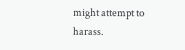might attempt to harass.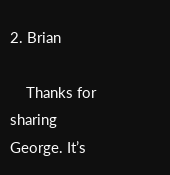2. Brian

    Thanks for sharing George. It’s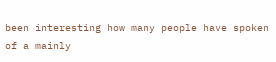been interesting how many people have spoken of a mainly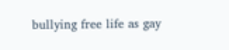bullying free life as gay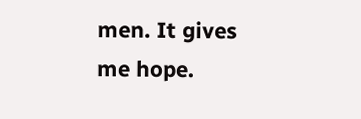men. It gives me hope.